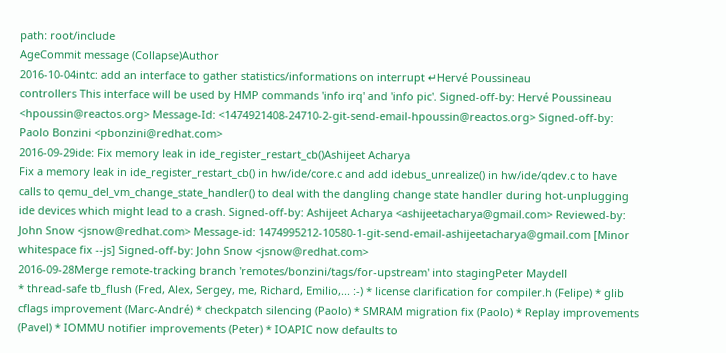path: root/include
AgeCommit message (Collapse)Author
2016-10-04intc: add an interface to gather statistics/informations on interrupt ↵Hervé Poussineau
controllers This interface will be used by HMP commands 'info irq' and 'info pic'. Signed-off-by: Hervé Poussineau <hpoussin@reactos.org> Message-Id: <1474921408-24710-2-git-send-email-hpoussin@reactos.org> Signed-off-by: Paolo Bonzini <pbonzini@redhat.com>
2016-09-29ide: Fix memory leak in ide_register_restart_cb()Ashijeet Acharya
Fix a memory leak in ide_register_restart_cb() in hw/ide/core.c and add idebus_unrealize() in hw/ide/qdev.c to have calls to qemu_del_vm_change_state_handler() to deal with the dangling change state handler during hot-unplugging ide devices which might lead to a crash. Signed-off-by: Ashijeet Acharya <ashijeetacharya@gmail.com> Reviewed-by: John Snow <jsnow@redhat.com> Message-id: 1474995212-10580-1-git-send-email-ashijeetacharya@gmail.com [Minor whitespace fix --js] Signed-off-by: John Snow <jsnow@redhat.com>
2016-09-28Merge remote-tracking branch 'remotes/bonzini/tags/for-upstream' into stagingPeter Maydell
* thread-safe tb_flush (Fred, Alex, Sergey, me, Richard, Emilio,... :-) * license clarification for compiler.h (Felipe) * glib cflags improvement (Marc-André) * checkpatch silencing (Paolo) * SMRAM migration fix (Paolo) * Replay improvements (Pavel) * IOMMU notifier improvements (Peter) * IOAPIC now defaults to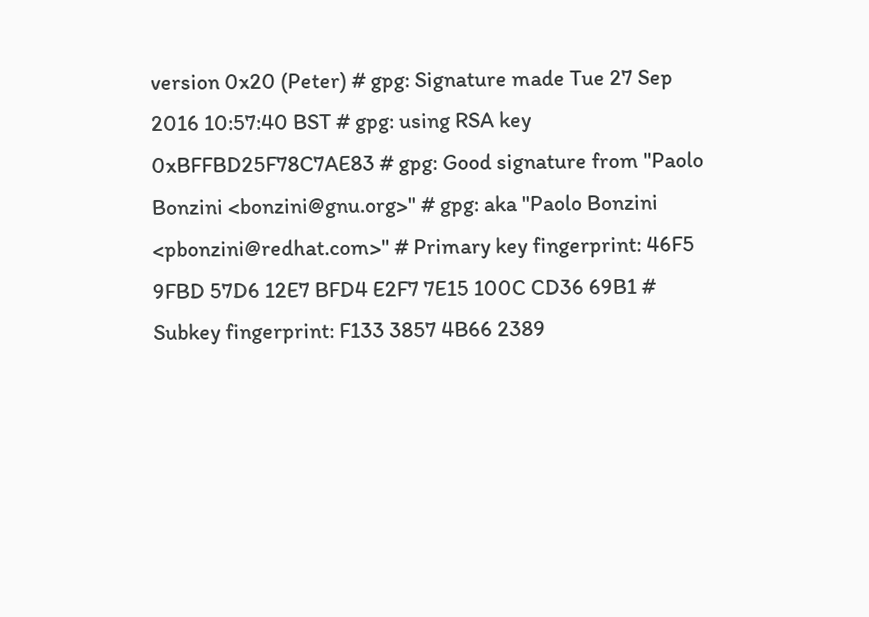version 0x20 (Peter) # gpg: Signature made Tue 27 Sep 2016 10:57:40 BST # gpg: using RSA key 0xBFFBD25F78C7AE83 # gpg: Good signature from "Paolo Bonzini <bonzini@gnu.org>" # gpg: aka "Paolo Bonzini <pbonzini@redhat.com>" # Primary key fingerprint: 46F5 9FBD 57D6 12E7 BFD4 E2F7 7E15 100C CD36 69B1 # Subkey fingerprint: F133 3857 4B66 2389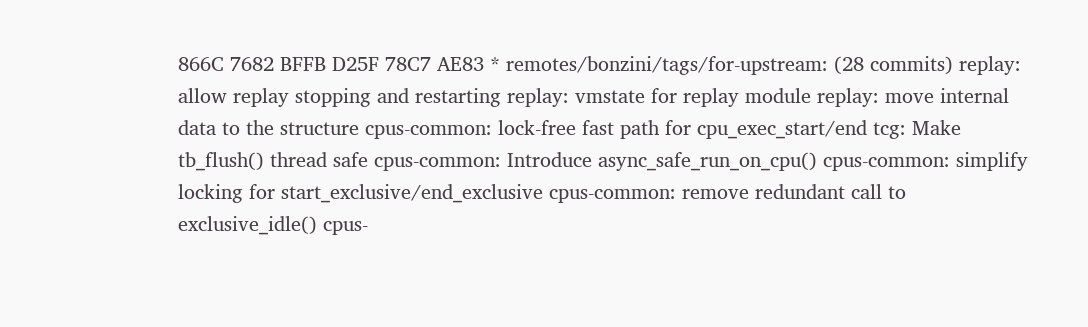866C 7682 BFFB D25F 78C7 AE83 * remotes/bonzini/tags/for-upstream: (28 commits) replay: allow replay stopping and restarting replay: vmstate for replay module replay: move internal data to the structure cpus-common: lock-free fast path for cpu_exec_start/end tcg: Make tb_flush() thread safe cpus-common: Introduce async_safe_run_on_cpu() cpus-common: simplify locking for start_exclusive/end_exclusive cpus-common: remove redundant call to exclusive_idle() cpus-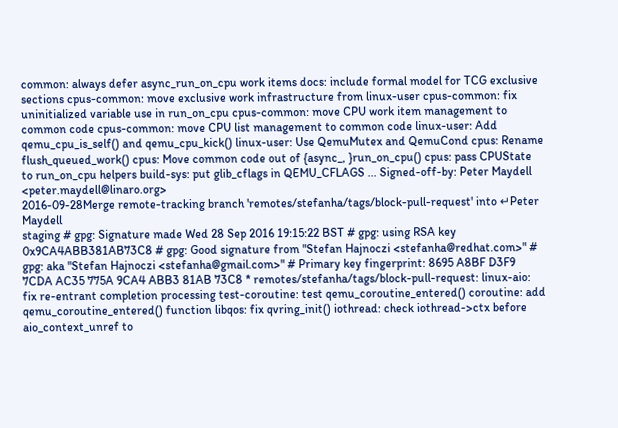common: always defer async_run_on_cpu work items docs: include formal model for TCG exclusive sections cpus-common: move exclusive work infrastructure from linux-user cpus-common: fix uninitialized variable use in run_on_cpu cpus-common: move CPU work item management to common code cpus-common: move CPU list management to common code linux-user: Add qemu_cpu_is_self() and qemu_cpu_kick() linux-user: Use QemuMutex and QemuCond cpus: Rename flush_queued_work() cpus: Move common code out of {async_, }run_on_cpu() cpus: pass CPUState to run_on_cpu helpers build-sys: put glib_cflags in QEMU_CFLAGS ... Signed-off-by: Peter Maydell <peter.maydell@linaro.org>
2016-09-28Merge remote-tracking branch 'remotes/stefanha/tags/block-pull-request' into ↵Peter Maydell
staging # gpg: Signature made Wed 28 Sep 2016 19:15:22 BST # gpg: using RSA key 0x9CA4ABB381AB73C8 # gpg: Good signature from "Stefan Hajnoczi <stefanha@redhat.com>" # gpg: aka "Stefan Hajnoczi <stefanha@gmail.com>" # Primary key fingerprint: 8695 A8BF D3F9 7CDA AC35 775A 9CA4 ABB3 81AB 73C8 * remotes/stefanha/tags/block-pull-request: linux-aio: fix re-entrant completion processing test-coroutine: test qemu_coroutine_entered() coroutine: add qemu_coroutine_entered() function libqos: fix qvring_init() iothread: check iothread->ctx before aio_context_unref to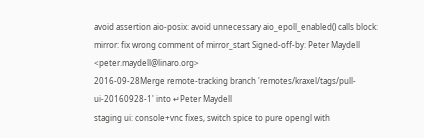avoid assertion aio-posix: avoid unnecessary aio_epoll_enabled() calls block: mirror: fix wrong comment of mirror_start Signed-off-by: Peter Maydell <peter.maydell@linaro.org>
2016-09-28Merge remote-tracking branch 'remotes/kraxel/tags/pull-ui-20160928-1' into ↵Peter Maydell
staging ui: console+vnc fixes, switch spice to pure opengl with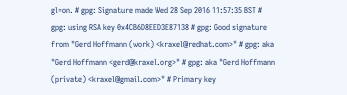gl=on. # gpg: Signature made Wed 28 Sep 2016 11:57:35 BST # gpg: using RSA key 0x4CB6D8EED3E87138 # gpg: Good signature from "Gerd Hoffmann (work) <kraxel@redhat.com>" # gpg: aka "Gerd Hoffmann <gerd@kraxel.org>" # gpg: aka "Gerd Hoffmann (private) <kraxel@gmail.com>" # Primary key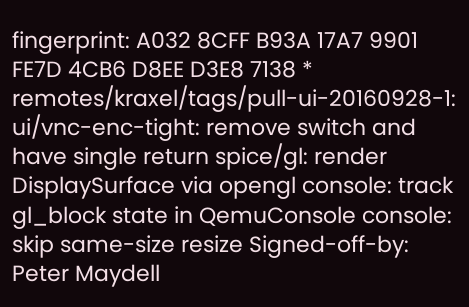fingerprint: A032 8CFF B93A 17A7 9901 FE7D 4CB6 D8EE D3E8 7138 * remotes/kraxel/tags/pull-ui-20160928-1: ui/vnc-enc-tight: remove switch and have single return spice/gl: render DisplaySurface via opengl console: track gl_block state in QemuConsole console: skip same-size resize Signed-off-by: Peter Maydell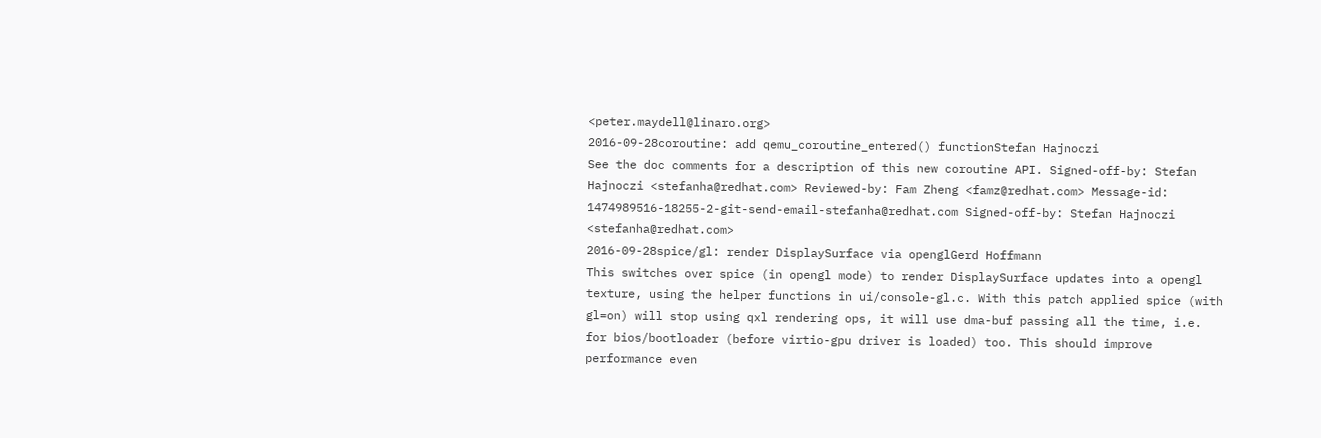<peter.maydell@linaro.org>
2016-09-28coroutine: add qemu_coroutine_entered() functionStefan Hajnoczi
See the doc comments for a description of this new coroutine API. Signed-off-by: Stefan Hajnoczi <stefanha@redhat.com> Reviewed-by: Fam Zheng <famz@redhat.com> Message-id: 1474989516-18255-2-git-send-email-stefanha@redhat.com Signed-off-by: Stefan Hajnoczi <stefanha@redhat.com>
2016-09-28spice/gl: render DisplaySurface via openglGerd Hoffmann
This switches over spice (in opengl mode) to render DisplaySurface updates into a opengl texture, using the helper functions in ui/console-gl.c. With this patch applied spice (with gl=on) will stop using qxl rendering ops, it will use dma-buf passing all the time, i.e. for bios/bootloader (before virtio-gpu driver is loaded) too. This should improve performance even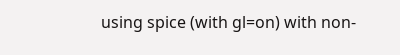using spice (with gl=on) with non-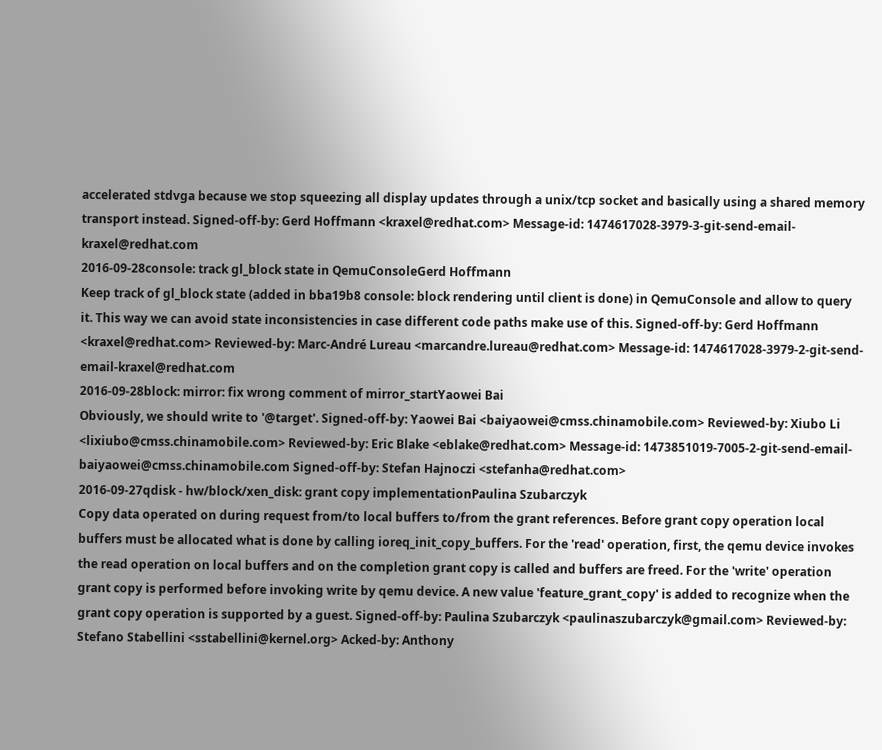accelerated stdvga because we stop squeezing all display updates through a unix/tcp socket and basically using a shared memory transport instead. Signed-off-by: Gerd Hoffmann <kraxel@redhat.com> Message-id: 1474617028-3979-3-git-send-email-kraxel@redhat.com
2016-09-28console: track gl_block state in QemuConsoleGerd Hoffmann
Keep track of gl_block state (added in bba19b8 console: block rendering until client is done) in QemuConsole and allow to query it. This way we can avoid state inconsistencies in case different code paths make use of this. Signed-off-by: Gerd Hoffmann <kraxel@redhat.com> Reviewed-by: Marc-André Lureau <marcandre.lureau@redhat.com> Message-id: 1474617028-3979-2-git-send-email-kraxel@redhat.com
2016-09-28block: mirror: fix wrong comment of mirror_startYaowei Bai
Obviously, we should write to '@target'. Signed-off-by: Yaowei Bai <baiyaowei@cmss.chinamobile.com> Reviewed-by: Xiubo Li <lixiubo@cmss.chinamobile.com> Reviewed-by: Eric Blake <eblake@redhat.com> Message-id: 1473851019-7005-2-git-send-email-baiyaowei@cmss.chinamobile.com Signed-off-by: Stefan Hajnoczi <stefanha@redhat.com>
2016-09-27qdisk - hw/block/xen_disk: grant copy implementationPaulina Szubarczyk
Copy data operated on during request from/to local buffers to/from the grant references. Before grant copy operation local buffers must be allocated what is done by calling ioreq_init_copy_buffers. For the 'read' operation, first, the qemu device invokes the read operation on local buffers and on the completion grant copy is called and buffers are freed. For the 'write' operation grant copy is performed before invoking write by qemu device. A new value 'feature_grant_copy' is added to recognize when the grant copy operation is supported by a guest. Signed-off-by: Paulina Szubarczyk <paulinaszubarczyk@gmail.com> Reviewed-by: Stefano Stabellini <sstabellini@kernel.org> Acked-by: Anthony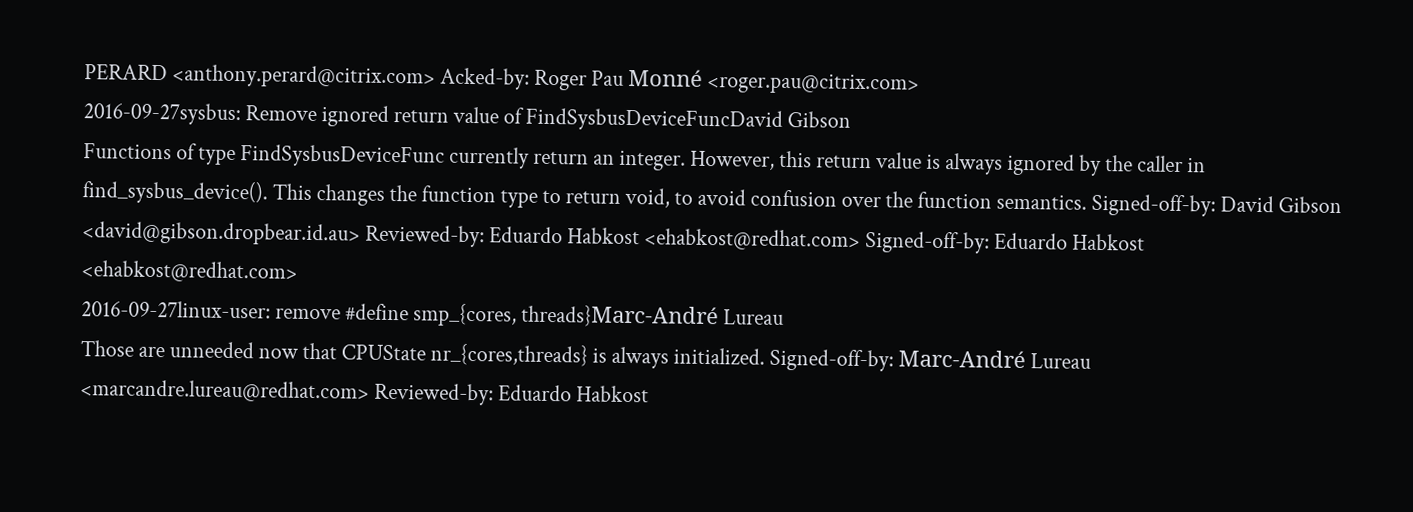PERARD <anthony.perard@citrix.com> Acked-by: Roger Pau Monné <roger.pau@citrix.com>
2016-09-27sysbus: Remove ignored return value of FindSysbusDeviceFuncDavid Gibson
Functions of type FindSysbusDeviceFunc currently return an integer. However, this return value is always ignored by the caller in find_sysbus_device(). This changes the function type to return void, to avoid confusion over the function semantics. Signed-off-by: David Gibson <david@gibson.dropbear.id.au> Reviewed-by: Eduardo Habkost <ehabkost@redhat.com> Signed-off-by: Eduardo Habkost <ehabkost@redhat.com>
2016-09-27linux-user: remove #define smp_{cores, threads}Marc-André Lureau
Those are unneeded now that CPUState nr_{cores,threads} is always initialized. Signed-off-by: Marc-André Lureau <marcandre.lureau@redhat.com> Reviewed-by: Eduardo Habkost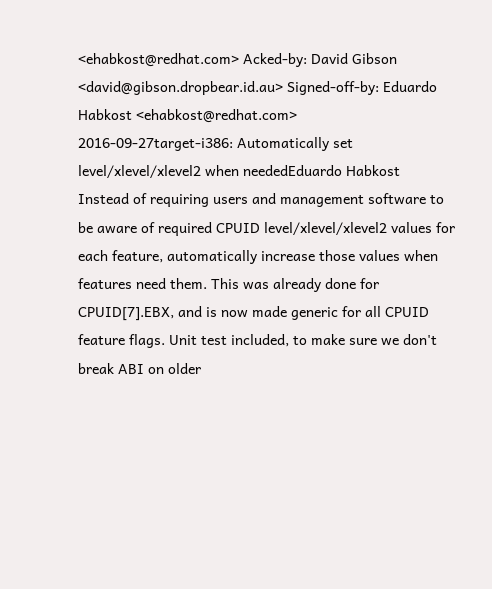<ehabkost@redhat.com> Acked-by: David Gibson <david@gibson.dropbear.id.au> Signed-off-by: Eduardo Habkost <ehabkost@redhat.com>
2016-09-27target-i386: Automatically set level/xlevel/xlevel2 when neededEduardo Habkost
Instead of requiring users and management software to be aware of required CPUID level/xlevel/xlevel2 values for each feature, automatically increase those values when features need them. This was already done for CPUID[7].EBX, and is now made generic for all CPUID feature flags. Unit test included, to make sure we don't break ABI on older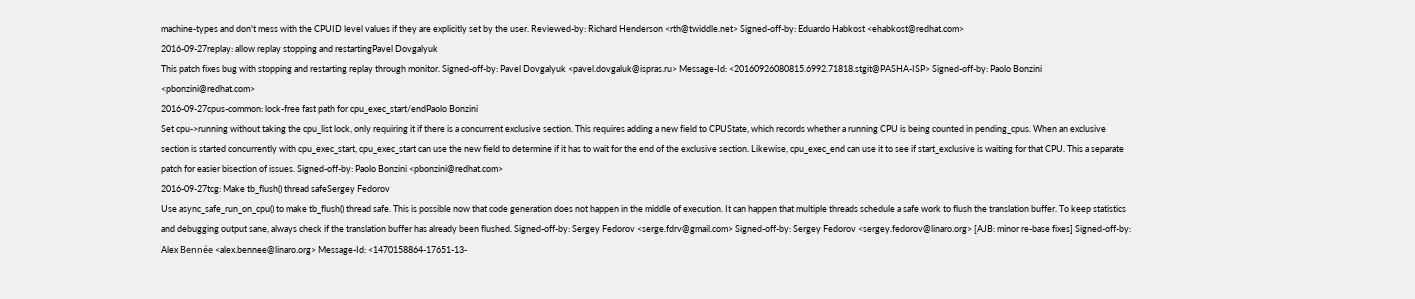machine-types and don't mess with the CPUID level values if they are explicitly set by the user. Reviewed-by: Richard Henderson <rth@twiddle.net> Signed-off-by: Eduardo Habkost <ehabkost@redhat.com>
2016-09-27replay: allow replay stopping and restartingPavel Dovgalyuk
This patch fixes bug with stopping and restarting replay through monitor. Signed-off-by: Pavel Dovgalyuk <pavel.dovgaluk@ispras.ru> Message-Id: <20160926080815.6992.71818.stgit@PASHA-ISP> Signed-off-by: Paolo Bonzini <pbonzini@redhat.com>
2016-09-27cpus-common: lock-free fast path for cpu_exec_start/endPaolo Bonzini
Set cpu->running without taking the cpu_list lock, only requiring it if there is a concurrent exclusive section. This requires adding a new field to CPUState, which records whether a running CPU is being counted in pending_cpus. When an exclusive section is started concurrently with cpu_exec_start, cpu_exec_start can use the new field to determine if it has to wait for the end of the exclusive section. Likewise, cpu_exec_end can use it to see if start_exclusive is waiting for that CPU. This a separate patch for easier bisection of issues. Signed-off-by: Paolo Bonzini <pbonzini@redhat.com>
2016-09-27tcg: Make tb_flush() thread safeSergey Fedorov
Use async_safe_run_on_cpu() to make tb_flush() thread safe. This is possible now that code generation does not happen in the middle of execution. It can happen that multiple threads schedule a safe work to flush the translation buffer. To keep statistics and debugging output sane, always check if the translation buffer has already been flushed. Signed-off-by: Sergey Fedorov <serge.fdrv@gmail.com> Signed-off-by: Sergey Fedorov <sergey.fedorov@linaro.org> [AJB: minor re-base fixes] Signed-off-by: Alex Bennée <alex.bennee@linaro.org> Message-Id: <1470158864-17651-13-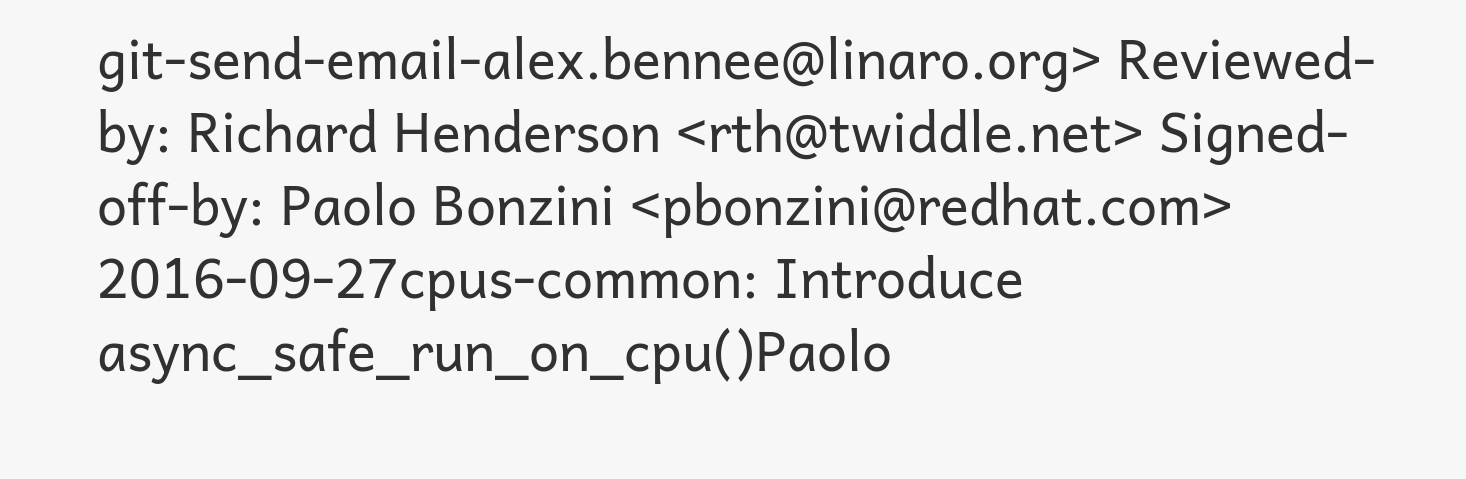git-send-email-alex.bennee@linaro.org> Reviewed-by: Richard Henderson <rth@twiddle.net> Signed-off-by: Paolo Bonzini <pbonzini@redhat.com>
2016-09-27cpus-common: Introduce async_safe_run_on_cpu()Paolo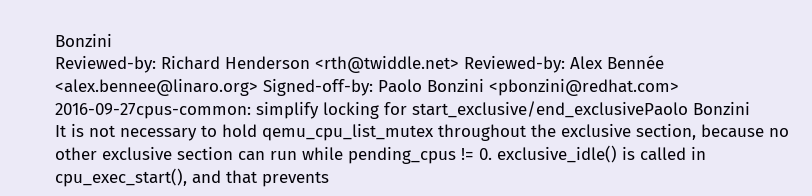Bonzini
Reviewed-by: Richard Henderson <rth@twiddle.net> Reviewed-by: Alex Bennée <alex.bennee@linaro.org> Signed-off-by: Paolo Bonzini <pbonzini@redhat.com>
2016-09-27cpus-common: simplify locking for start_exclusive/end_exclusivePaolo Bonzini
It is not necessary to hold qemu_cpu_list_mutex throughout the exclusive section, because no other exclusive section can run while pending_cpus != 0. exclusive_idle() is called in cpu_exec_start(), and that prevents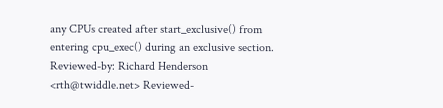any CPUs created after start_exclusive() from entering cpu_exec() during an exclusive section. Reviewed-by: Richard Henderson <rth@twiddle.net> Reviewed-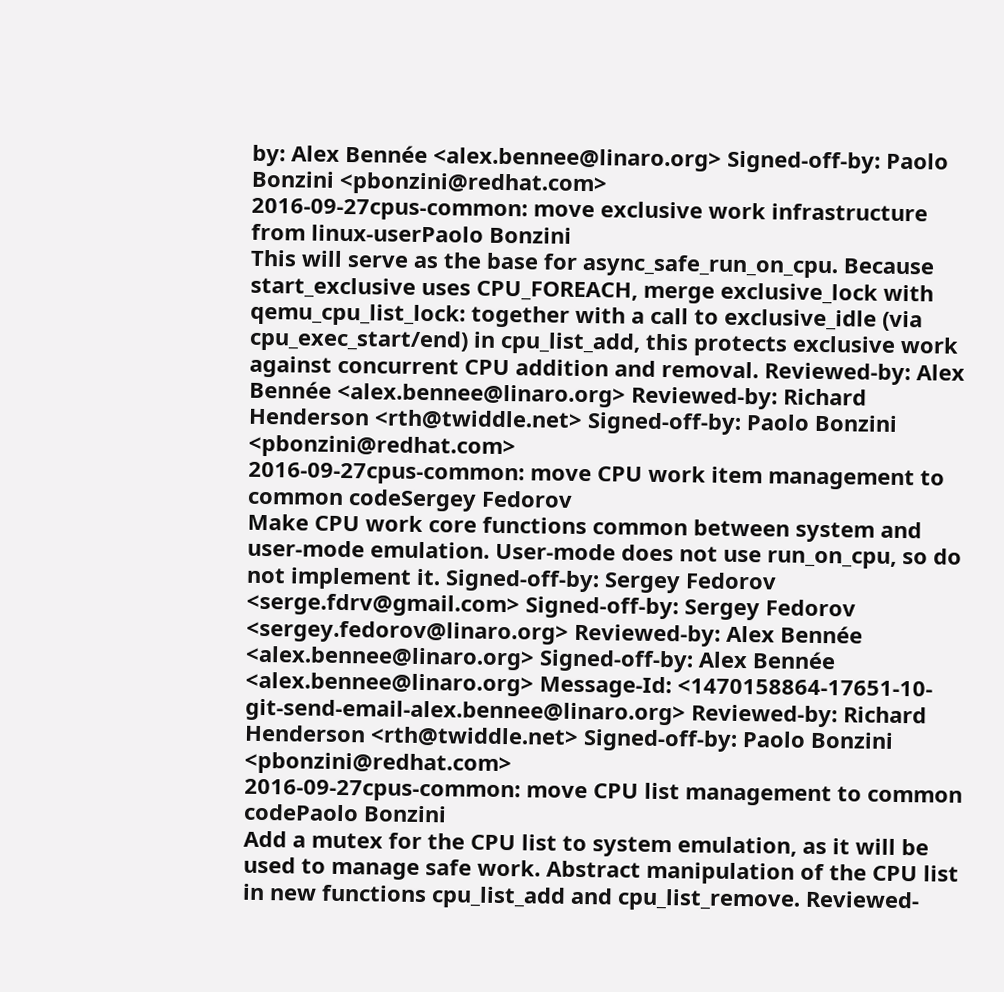by: Alex Bennée <alex.bennee@linaro.org> Signed-off-by: Paolo Bonzini <pbonzini@redhat.com>
2016-09-27cpus-common: move exclusive work infrastructure from linux-userPaolo Bonzini
This will serve as the base for async_safe_run_on_cpu. Because start_exclusive uses CPU_FOREACH, merge exclusive_lock with qemu_cpu_list_lock: together with a call to exclusive_idle (via cpu_exec_start/end) in cpu_list_add, this protects exclusive work against concurrent CPU addition and removal. Reviewed-by: Alex Bennée <alex.bennee@linaro.org> Reviewed-by: Richard Henderson <rth@twiddle.net> Signed-off-by: Paolo Bonzini <pbonzini@redhat.com>
2016-09-27cpus-common: move CPU work item management to common codeSergey Fedorov
Make CPU work core functions common between system and user-mode emulation. User-mode does not use run_on_cpu, so do not implement it. Signed-off-by: Sergey Fedorov <serge.fdrv@gmail.com> Signed-off-by: Sergey Fedorov <sergey.fedorov@linaro.org> Reviewed-by: Alex Bennée <alex.bennee@linaro.org> Signed-off-by: Alex Bennée <alex.bennee@linaro.org> Message-Id: <1470158864-17651-10-git-send-email-alex.bennee@linaro.org> Reviewed-by: Richard Henderson <rth@twiddle.net> Signed-off-by: Paolo Bonzini <pbonzini@redhat.com>
2016-09-27cpus-common: move CPU list management to common codePaolo Bonzini
Add a mutex for the CPU list to system emulation, as it will be used to manage safe work. Abstract manipulation of the CPU list in new functions cpu_list_add and cpu_list_remove. Reviewed-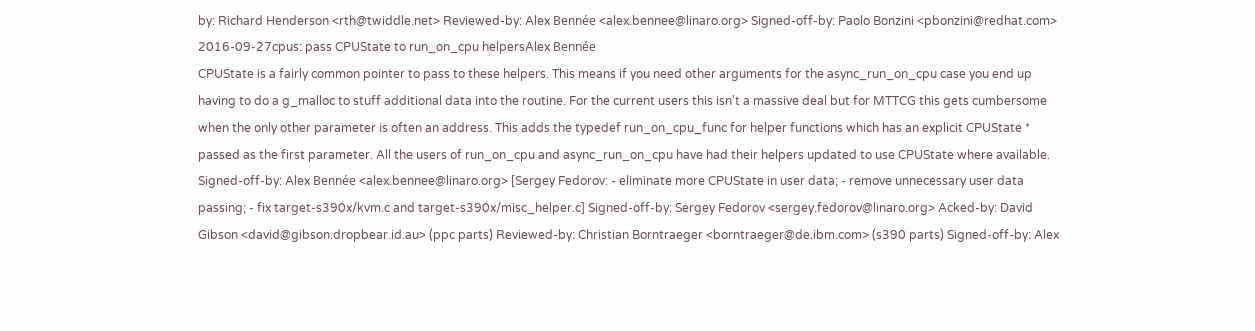by: Richard Henderson <rth@twiddle.net> Reviewed-by: Alex Bennée <alex.bennee@linaro.org> Signed-off-by: Paolo Bonzini <pbonzini@redhat.com>
2016-09-27cpus: pass CPUState to run_on_cpu helpersAlex Bennée
CPUState is a fairly common pointer to pass to these helpers. This means if you need other arguments for the async_run_on_cpu case you end up having to do a g_malloc to stuff additional data into the routine. For the current users this isn't a massive deal but for MTTCG this gets cumbersome when the only other parameter is often an address. This adds the typedef run_on_cpu_func for helper functions which has an explicit CPUState * passed as the first parameter. All the users of run_on_cpu and async_run_on_cpu have had their helpers updated to use CPUState where available. Signed-off-by: Alex Bennée <alex.bennee@linaro.org> [Sergey Fedorov: - eliminate more CPUState in user data; - remove unnecessary user data passing; - fix target-s390x/kvm.c and target-s390x/misc_helper.c] Signed-off-by: Sergey Fedorov <sergey.fedorov@linaro.org> Acked-by: David Gibson <david@gibson.dropbear.id.au> (ppc parts) Reviewed-by: Christian Borntraeger <borntraeger@de.ibm.com> (s390 parts) Signed-off-by: Alex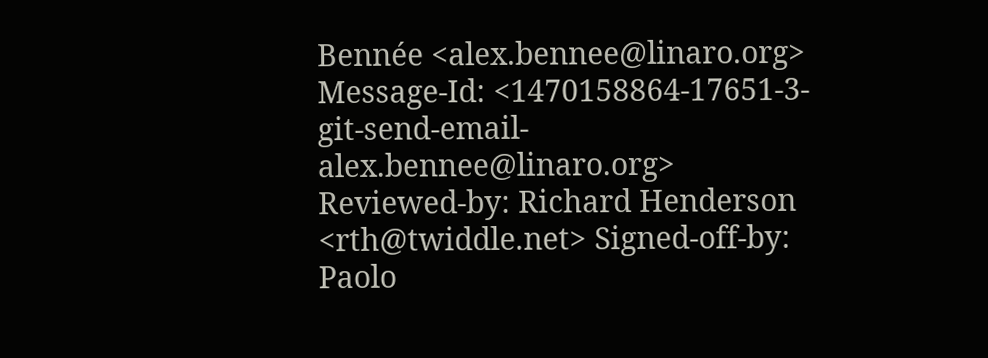Bennée <alex.bennee@linaro.org> Message-Id: <1470158864-17651-3-git-send-email-alex.bennee@linaro.org> Reviewed-by: Richard Henderson <rth@twiddle.net> Signed-off-by: Paolo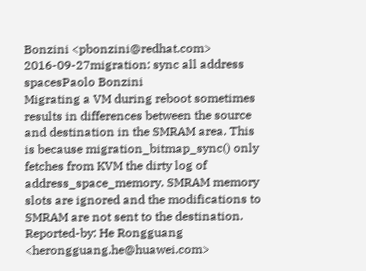Bonzini <pbonzini@redhat.com>
2016-09-27migration: sync all address spacesPaolo Bonzini
Migrating a VM during reboot sometimes results in differences between the source and destination in the SMRAM area. This is because migration_bitmap_sync() only fetches from KVM the dirty log of address_space_memory. SMRAM memory slots are ignored and the modifications to SMRAM are not sent to the destination. Reported-by: He Rongguang <herongguang.he@huawei.com>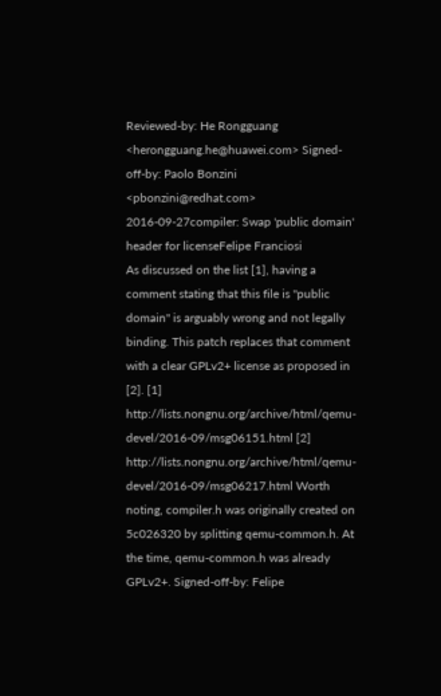Reviewed-by: He Rongguang <herongguang.he@huawei.com> Signed-off-by: Paolo Bonzini <pbonzini@redhat.com>
2016-09-27compiler: Swap 'public domain' header for licenseFelipe Franciosi
As discussed on the list [1], having a comment stating that this file is "public domain" is arguably wrong and not legally binding. This patch replaces that comment with a clear GPLv2+ license as proposed in [2]. [1] http://lists.nongnu.org/archive/html/qemu-devel/2016-09/msg06151.html [2] http://lists.nongnu.org/archive/html/qemu-devel/2016-09/msg06217.html Worth noting, compiler.h was originally created on 5c026320 by splitting qemu-common.h. At the time, qemu-common.h was already GPLv2+. Signed-off-by: Felipe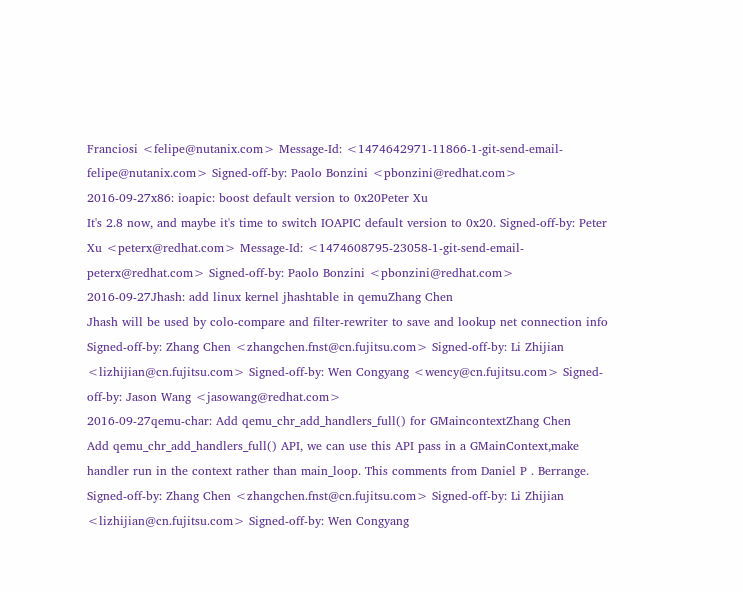Franciosi <felipe@nutanix.com> Message-Id: <1474642971-11866-1-git-send-email-felipe@nutanix.com> Signed-off-by: Paolo Bonzini <pbonzini@redhat.com>
2016-09-27x86: ioapic: boost default version to 0x20Peter Xu
It's 2.8 now, and maybe it's time to switch IOAPIC default version to 0x20. Signed-off-by: Peter Xu <peterx@redhat.com> Message-Id: <1474608795-23058-1-git-send-email-peterx@redhat.com> Signed-off-by: Paolo Bonzini <pbonzini@redhat.com>
2016-09-27Jhash: add linux kernel jhashtable in qemuZhang Chen
Jhash will be used by colo-compare and filter-rewriter to save and lookup net connection info Signed-off-by: Zhang Chen <zhangchen.fnst@cn.fujitsu.com> Signed-off-by: Li Zhijian <lizhijian@cn.fujitsu.com> Signed-off-by: Wen Congyang <wency@cn.fujitsu.com> Signed-off-by: Jason Wang <jasowang@redhat.com>
2016-09-27qemu-char: Add qemu_chr_add_handlers_full() for GMaincontextZhang Chen
Add qemu_chr_add_handlers_full() API, we can use this API pass in a GMainContext,make handler run in the context rather than main_loop. This comments from Daniel P . Berrange. Signed-off-by: Zhang Chen <zhangchen.fnst@cn.fujitsu.com> Signed-off-by: Li Zhijian <lizhijian@cn.fujitsu.com> Signed-off-by: Wen Congyang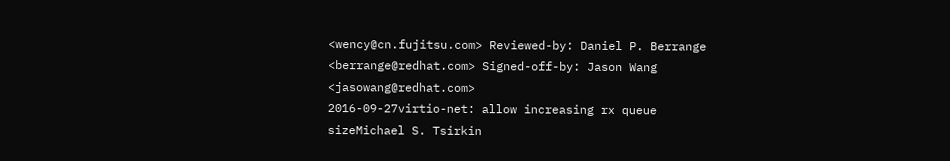<wency@cn.fujitsu.com> Reviewed-by: Daniel P. Berrange <berrange@redhat.com> Signed-off-by: Jason Wang <jasowang@redhat.com>
2016-09-27virtio-net: allow increasing rx queue sizeMichael S. Tsirkin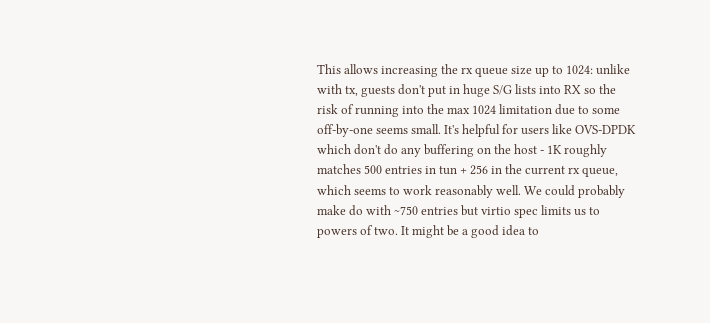This allows increasing the rx queue size up to 1024: unlike with tx, guests don't put in huge S/G lists into RX so the risk of running into the max 1024 limitation due to some off-by-one seems small. It's helpful for users like OVS-DPDK which don't do any buffering on the host - 1K roughly matches 500 entries in tun + 256 in the current rx queue, which seems to work reasonably well. We could probably make do with ~750 entries but virtio spec limits us to powers of two. It might be a good idea to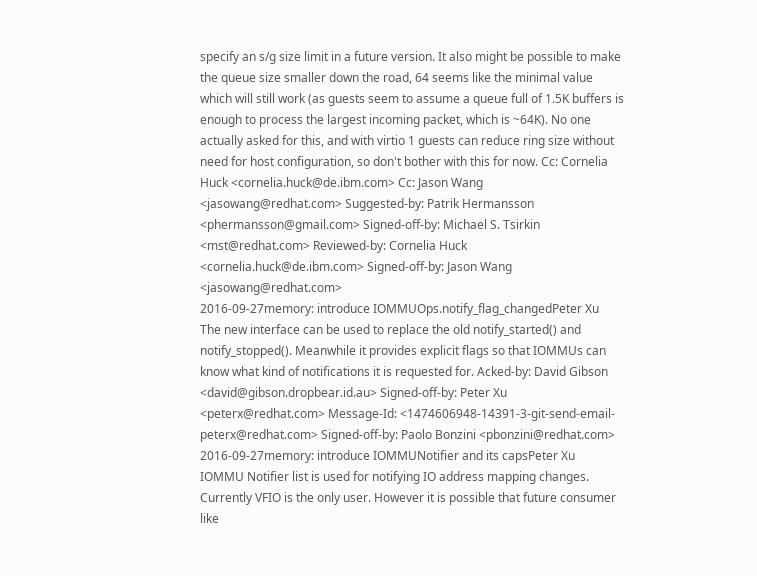specify an s/g size limit in a future version. It also might be possible to make the queue size smaller down the road, 64 seems like the minimal value which will still work (as guests seem to assume a queue full of 1.5K buffers is enough to process the largest incoming packet, which is ~64K). No one actually asked for this, and with virtio 1 guests can reduce ring size without need for host configuration, so don't bother with this for now. Cc: Cornelia Huck <cornelia.huck@de.ibm.com> Cc: Jason Wang <jasowang@redhat.com> Suggested-by: Patrik Hermansson <phermansson@gmail.com> Signed-off-by: Michael S. Tsirkin <mst@redhat.com> Reviewed-by: Cornelia Huck <cornelia.huck@de.ibm.com> Signed-off-by: Jason Wang <jasowang@redhat.com>
2016-09-27memory: introduce IOMMUOps.notify_flag_changedPeter Xu
The new interface can be used to replace the old notify_started() and notify_stopped(). Meanwhile it provides explicit flags so that IOMMUs can know what kind of notifications it is requested for. Acked-by: David Gibson <david@gibson.dropbear.id.au> Signed-off-by: Peter Xu <peterx@redhat.com> Message-Id: <1474606948-14391-3-git-send-email-peterx@redhat.com> Signed-off-by: Paolo Bonzini <pbonzini@redhat.com>
2016-09-27memory: introduce IOMMUNotifier and its capsPeter Xu
IOMMU Notifier list is used for notifying IO address mapping changes. Currently VFIO is the only user. However it is possible that future consumer like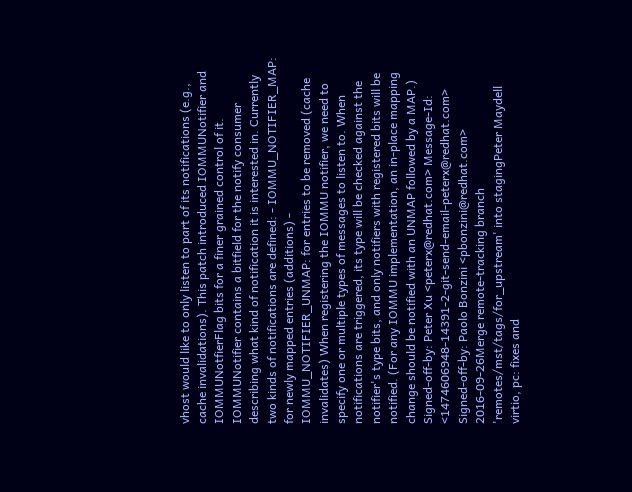vhost would like to only listen to part of its notifications (e.g., cache invalidations). This patch introduced IOMMUNotifier and IOMMUNotfierFlag bits for a finer grained control of it. IOMMUNotifier contains a bitfield for the notify consumer describing what kind of notification it is interested in. Currently two kinds of notifications are defined: - IOMMU_NOTIFIER_MAP: for newly mapped entries (additions) - IOMMU_NOTIFIER_UNMAP: for entries to be removed (cache invalidates) When registering the IOMMU notifier, we need to specify one or multiple types of messages to listen to. When notifications are triggered, its type will be checked against the notifier's type bits, and only notifiers with registered bits will be notified. (For any IOMMU implementation, an in-place mapping change should be notified with an UNMAP followed by a MAP.) Signed-off-by: Peter Xu <peterx@redhat.com> Message-Id: <1474606948-14391-2-git-send-email-peterx@redhat.com> Signed-off-by: Paolo Bonzini <pbonzini@redhat.com>
2016-09-26Merge remote-tracking branch 'remotes/mst/tags/for_upstream' into stagingPeter Maydell
virtio, pc: fixes and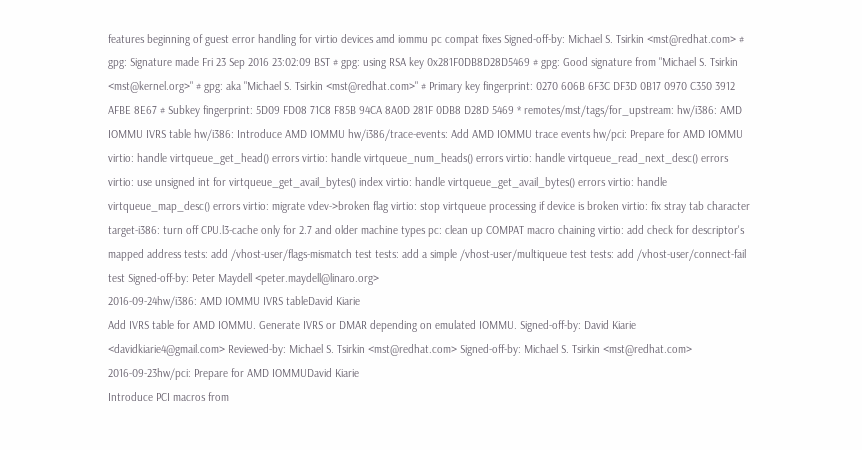features beginning of guest error handling for virtio devices amd iommu pc compat fixes Signed-off-by: Michael S. Tsirkin <mst@redhat.com> # gpg: Signature made Fri 23 Sep 2016 23:02:09 BST # gpg: using RSA key 0x281F0DB8D28D5469 # gpg: Good signature from "Michael S. Tsirkin <mst@kernel.org>" # gpg: aka "Michael S. Tsirkin <mst@redhat.com>" # Primary key fingerprint: 0270 606B 6F3C DF3D 0B17 0970 C350 3912 AFBE 8E67 # Subkey fingerprint: 5D09 FD08 71C8 F85B 94CA 8A0D 281F 0DB8 D28D 5469 * remotes/mst/tags/for_upstream: hw/i386: AMD IOMMU IVRS table hw/i386: Introduce AMD IOMMU hw/i386/trace-events: Add AMD IOMMU trace events hw/pci: Prepare for AMD IOMMU virtio: handle virtqueue_get_head() errors virtio: handle virtqueue_num_heads() errors virtio: handle virtqueue_read_next_desc() errors virtio: use unsigned int for virtqueue_get_avail_bytes() index virtio: handle virtqueue_get_avail_bytes() errors virtio: handle virtqueue_map_desc() errors virtio: migrate vdev->broken flag virtio: stop virtqueue processing if device is broken virtio: fix stray tab character target-i386: turn off CPU.l3-cache only for 2.7 and older machine types pc: clean up COMPAT macro chaining virtio: add check for descriptor's mapped address tests: add /vhost-user/flags-mismatch test tests: add a simple /vhost-user/multiqueue test tests: add /vhost-user/connect-fail test Signed-off-by: Peter Maydell <peter.maydell@linaro.org>
2016-09-24hw/i386: AMD IOMMU IVRS tableDavid Kiarie
Add IVRS table for AMD IOMMU. Generate IVRS or DMAR depending on emulated IOMMU. Signed-off-by: David Kiarie <davidkiarie4@gmail.com> Reviewed-by: Michael S. Tsirkin <mst@redhat.com> Signed-off-by: Michael S. Tsirkin <mst@redhat.com>
2016-09-23hw/pci: Prepare for AMD IOMMUDavid Kiarie
Introduce PCI macros from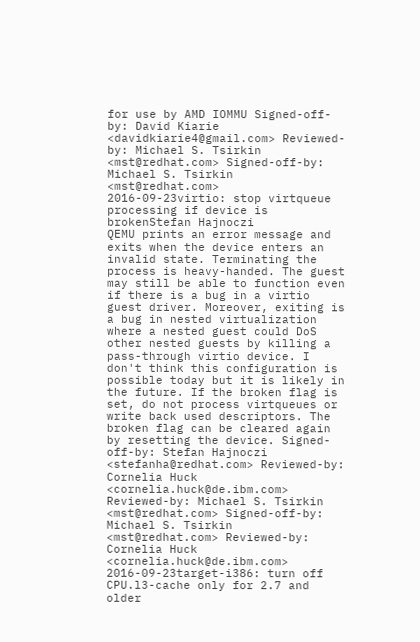for use by AMD IOMMU Signed-off-by: David Kiarie <davidkiarie4@gmail.com> Reviewed-by: Michael S. Tsirkin <mst@redhat.com> Signed-off-by: Michael S. Tsirkin <mst@redhat.com>
2016-09-23virtio: stop virtqueue processing if device is brokenStefan Hajnoczi
QEMU prints an error message and exits when the device enters an invalid state. Terminating the process is heavy-handed. The guest may still be able to function even if there is a bug in a virtio guest driver. Moreover, exiting is a bug in nested virtualization where a nested guest could DoS other nested guests by killing a pass-through virtio device. I don't think this configuration is possible today but it is likely in the future. If the broken flag is set, do not process virtqueues or write back used descriptors. The broken flag can be cleared again by resetting the device. Signed-off-by: Stefan Hajnoczi <stefanha@redhat.com> Reviewed-by: Cornelia Huck <cornelia.huck@de.ibm.com> Reviewed-by: Michael S. Tsirkin <mst@redhat.com> Signed-off-by: Michael S. Tsirkin <mst@redhat.com> Reviewed-by: Cornelia Huck <cornelia.huck@de.ibm.com>
2016-09-23target-i386: turn off CPU.l3-cache only for 2.7 and older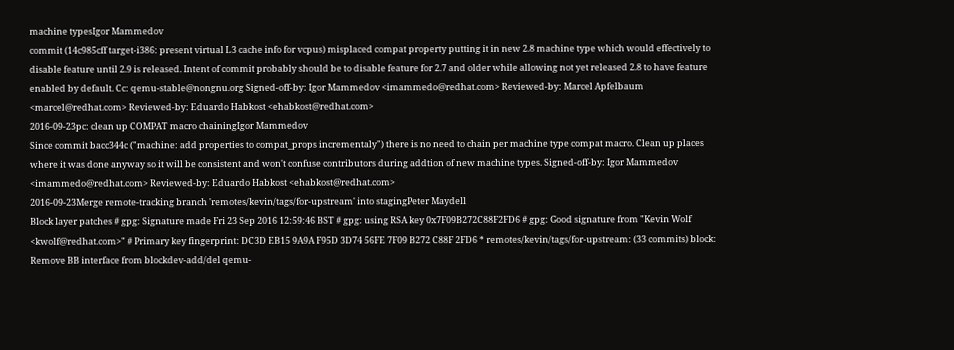machine typesIgor Mammedov
commit (14c985cff target-i386: present virtual L3 cache info for vcpus) misplaced compat property putting it in new 2.8 machine type which would effectively to disable feature until 2.9 is released. Intent of commit probably should be to disable feature for 2.7 and older while allowing not yet released 2.8 to have feature enabled by default. Cc: qemu-stable@nongnu.org Signed-off-by: Igor Mammedov <imammedo@redhat.com> Reviewed-by: Marcel Apfelbaum <marcel@redhat.com> Reviewed-by: Eduardo Habkost <ehabkost@redhat.com>
2016-09-23pc: clean up COMPAT macro chainingIgor Mammedov
Since commit bacc344c ("machine: add properties to compat_props incrementaly") there is no need to chain per machine type compat macro. Clean up places where it was done anyway so it will be consistent and won't confuse contributors during addtion of new machine types. Signed-off-by: Igor Mammedov <imammedo@redhat.com> Reviewed-by: Eduardo Habkost <ehabkost@redhat.com>
2016-09-23Merge remote-tracking branch 'remotes/kevin/tags/for-upstream' into stagingPeter Maydell
Block layer patches # gpg: Signature made Fri 23 Sep 2016 12:59:46 BST # gpg: using RSA key 0x7F09B272C88F2FD6 # gpg: Good signature from "Kevin Wolf <kwolf@redhat.com>" # Primary key fingerprint: DC3D EB15 9A9A F95D 3D74 56FE 7F09 B272 C88F 2FD6 * remotes/kevin/tags/for-upstream: (33 commits) block: Remove BB interface from blockdev-add/del qemu-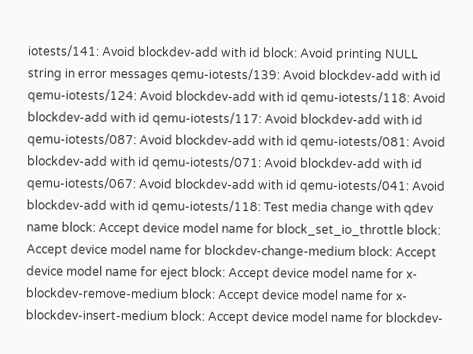iotests/141: Avoid blockdev-add with id block: Avoid printing NULL string in error messages qemu-iotests/139: Avoid blockdev-add with id qemu-iotests/124: Avoid blockdev-add with id qemu-iotests/118: Avoid blockdev-add with id qemu-iotests/117: Avoid blockdev-add with id qemu-iotests/087: Avoid blockdev-add with id qemu-iotests/081: Avoid blockdev-add with id qemu-iotests/071: Avoid blockdev-add with id qemu-iotests/067: Avoid blockdev-add with id qemu-iotests/041: Avoid blockdev-add with id qemu-iotests/118: Test media change with qdev name block: Accept device model name for block_set_io_throttle block: Accept device model name for blockdev-change-medium block: Accept device model name for eject block: Accept device model name for x-blockdev-remove-medium block: Accept device model name for x-blockdev-insert-medium block: Accept device model name for blockdev-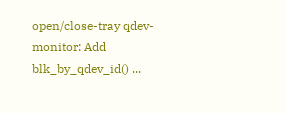open/close-tray qdev-monitor: Add blk_by_qdev_id() ...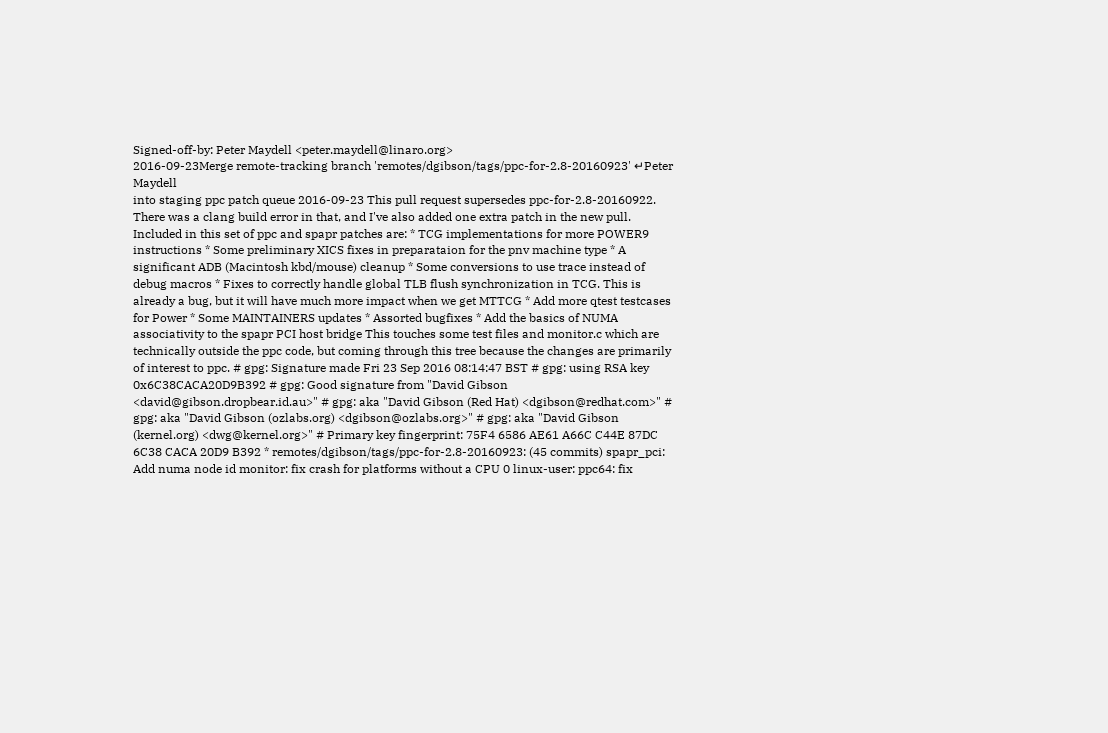Signed-off-by: Peter Maydell <peter.maydell@linaro.org>
2016-09-23Merge remote-tracking branch 'remotes/dgibson/tags/ppc-for-2.8-20160923' ↵Peter Maydell
into staging ppc patch queue 2016-09-23 This pull request supersedes ppc-for-2.8-20160922. There was a clang build error in that, and I've also added one extra patch in the new pull. Included in this set of ppc and spapr patches are: * TCG implementations for more POWER9 instructions * Some preliminary XICS fixes in preparataion for the pnv machine type * A significant ADB (Macintosh kbd/mouse) cleanup * Some conversions to use trace instead of debug macros * Fixes to correctly handle global TLB flush synchronization in TCG. This is already a bug, but it will have much more impact when we get MTTCG * Add more qtest testcases for Power * Some MAINTAINERS updates * Assorted bugfixes * Add the basics of NUMA associativity to the spapr PCI host bridge This touches some test files and monitor.c which are technically outside the ppc code, but coming through this tree because the changes are primarily of interest to ppc. # gpg: Signature made Fri 23 Sep 2016 08:14:47 BST # gpg: using RSA key 0x6C38CACA20D9B392 # gpg: Good signature from "David Gibson <david@gibson.dropbear.id.au>" # gpg: aka "David Gibson (Red Hat) <dgibson@redhat.com>" # gpg: aka "David Gibson (ozlabs.org) <dgibson@ozlabs.org>" # gpg: aka "David Gibson (kernel.org) <dwg@kernel.org>" # Primary key fingerprint: 75F4 6586 AE61 A66C C44E 87DC 6C38 CACA 20D9 B392 * remotes/dgibson/tags/ppc-for-2.8-20160923: (45 commits) spapr_pci: Add numa node id monitor: fix crash for platforms without a CPU 0 linux-user: ppc64: fix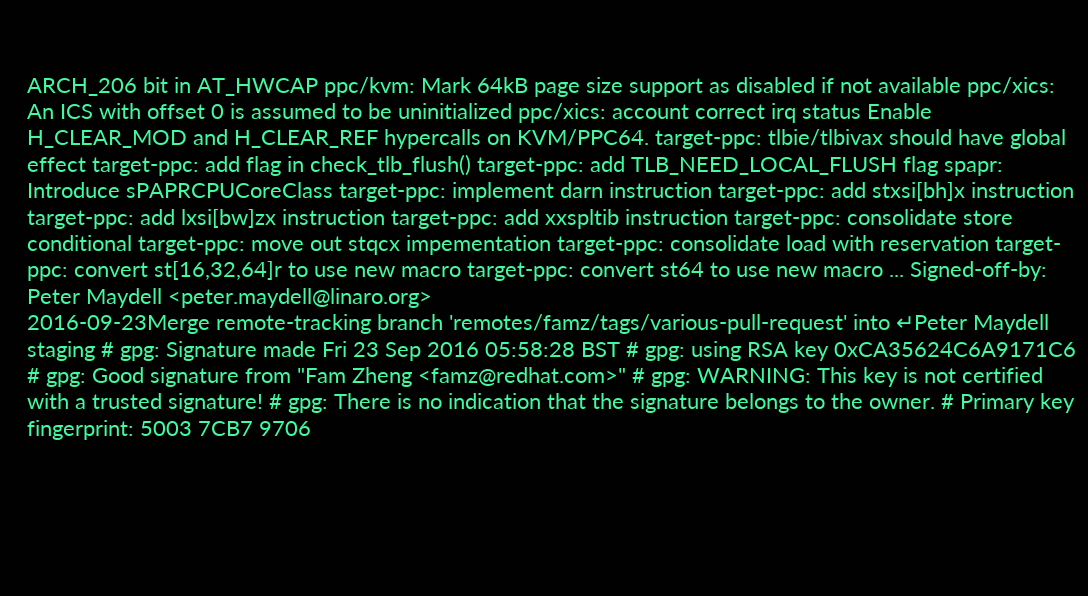ARCH_206 bit in AT_HWCAP ppc/kvm: Mark 64kB page size support as disabled if not available ppc/xics: An ICS with offset 0 is assumed to be uninitialized ppc/xics: account correct irq status Enable H_CLEAR_MOD and H_CLEAR_REF hypercalls on KVM/PPC64. target-ppc: tlbie/tlbivax should have global effect target-ppc: add flag in check_tlb_flush() target-ppc: add TLB_NEED_LOCAL_FLUSH flag spapr: Introduce sPAPRCPUCoreClass target-ppc: implement darn instruction target-ppc: add stxsi[bh]x instruction target-ppc: add lxsi[bw]zx instruction target-ppc: add xxspltib instruction target-ppc: consolidate store conditional target-ppc: move out stqcx impementation target-ppc: consolidate load with reservation target-ppc: convert st[16,32,64]r to use new macro target-ppc: convert st64 to use new macro ... Signed-off-by: Peter Maydell <peter.maydell@linaro.org>
2016-09-23Merge remote-tracking branch 'remotes/famz/tags/various-pull-request' into ↵Peter Maydell
staging # gpg: Signature made Fri 23 Sep 2016 05:58:28 BST # gpg: using RSA key 0xCA35624C6A9171C6 # gpg: Good signature from "Fam Zheng <famz@redhat.com>" # gpg: WARNING: This key is not certified with a trusted signature! # gpg: There is no indication that the signature belongs to the owner. # Primary key fingerprint: 5003 7CB7 9706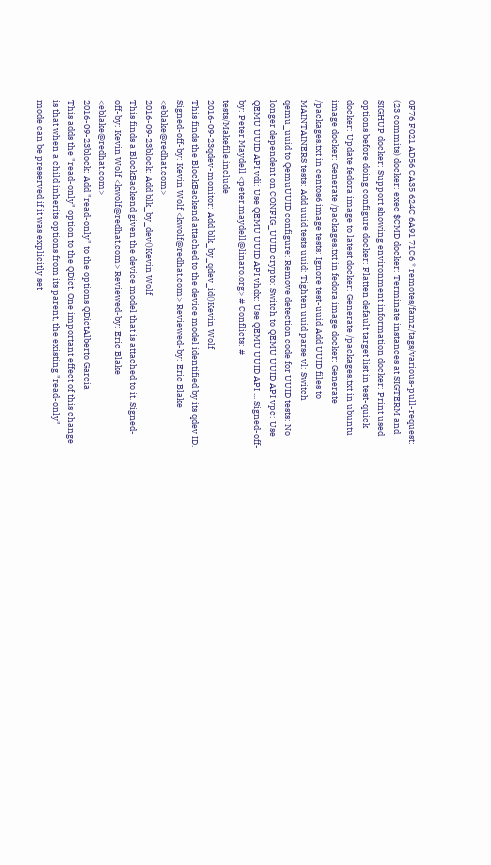0F76 F021 AD56 CA35 624C 6A91 71C6 * remotes/famz/tags/various-pull-request: (23 commits) docker: exec $CMD docker: Terminate instances at SIGTERM and SIGHUP docker: Support showing environment information docker: Print used options before doing configure docker: Flatten default target list in test-quick docker: Update fedora image to latest docker: Generate /packages.txt in ubuntu image docker: Generate /packages.txt in fedora image docker: Generate /packages.txt in centos6 image tests: Ignore test-uuid Add UUID files to MAINTAINERS tests: Add uuid tests uuid: Tighten uuid parse vl: Switch qemu_uuid to QemuUUID configure: Remove detection code for UUID tests: No longer dependent on CONFIG_UUID crypto: Switch to QEMU UUID API vpc: Use QEMU UUID API vdi: Use QEMU UUID API vhdx: Use QEMU UUID API ... Signed-off-by: Peter Maydell <peter.maydell@linaro.org> # Conflicts: # tests/Makefile.include
2016-09-23qdev-monitor: Add blk_by_qdev_id()Kevin Wolf
This finds the BlockBackend attached to the device model identified by its qdev ID. Signed-off-by: Kevin Wolf <kwolf@redhat.com> Reviewed-by: Eric Blake <eblake@redhat.com>
2016-09-23block: Add blk_by_dev()Kevin Wolf
This finds a BlockBackend given the device model that is attached to it. Signed-off-by: Kevin Wolf <kwolf@redhat.com> Reviewed-by: Eric Blake <eblake@redhat.com>
2016-09-23block: Add "read-only" to the options QDictAlberto Garcia
This adds the "read-only" option to the QDict. One important effect of this change is that when a child inherits options from its parent, the existing "read-only" mode can be preserved if it was explicitly set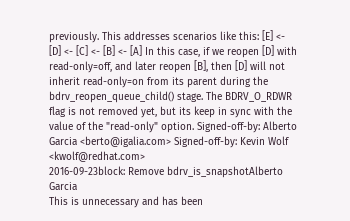previously. This addresses scenarios like this: [E] <- [D] <- [C] <- [B] <- [A] In this case, if we reopen [D] with read-only=off, and later reopen [B], then [D] will not inherit read-only=on from its parent during the bdrv_reopen_queue_child() stage. The BDRV_O_RDWR flag is not removed yet, but its keep in sync with the value of the "read-only" option. Signed-off-by: Alberto Garcia <berto@igalia.com> Signed-off-by: Kevin Wolf <kwolf@redhat.com>
2016-09-23block: Remove bdrv_is_snapshotAlberto Garcia
This is unnecessary and has been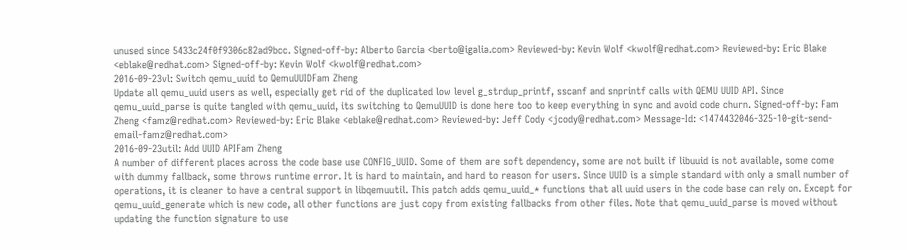unused since 5433c24f0f9306c82ad9bcc. Signed-off-by: Alberto Garcia <berto@igalia.com> Reviewed-by: Kevin Wolf <kwolf@redhat.com> Reviewed-by: Eric Blake <eblake@redhat.com> Signed-off-by: Kevin Wolf <kwolf@redhat.com>
2016-09-23vl: Switch qemu_uuid to QemuUUIDFam Zheng
Update all qemu_uuid users as well, especially get rid of the duplicated low level g_strdup_printf, sscanf and snprintf calls with QEMU UUID API. Since qemu_uuid_parse is quite tangled with qemu_uuid, its switching to QemuUUID is done here too to keep everything in sync and avoid code churn. Signed-off-by: Fam Zheng <famz@redhat.com> Reviewed-by: Eric Blake <eblake@redhat.com> Reviewed-by: Jeff Cody <jcody@redhat.com> Message-Id: <1474432046-325-10-git-send-email-famz@redhat.com>
2016-09-23util: Add UUID APIFam Zheng
A number of different places across the code base use CONFIG_UUID. Some of them are soft dependency, some are not built if libuuid is not available, some come with dummy fallback, some throws runtime error. It is hard to maintain, and hard to reason for users. Since UUID is a simple standard with only a small number of operations, it is cleaner to have a central support in libqemuutil. This patch adds qemu_uuid_* functions that all uuid users in the code base can rely on. Except for qemu_uuid_generate which is new code, all other functions are just copy from existing fallbacks from other files. Note that qemu_uuid_parse is moved without updating the function signature to use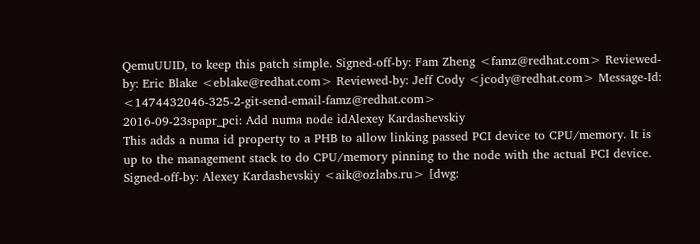QemuUUID, to keep this patch simple. Signed-off-by: Fam Zheng <famz@redhat.com> Reviewed-by: Eric Blake <eblake@redhat.com> Reviewed-by: Jeff Cody <jcody@redhat.com> Message-Id: <1474432046-325-2-git-send-email-famz@redhat.com>
2016-09-23spapr_pci: Add numa node idAlexey Kardashevskiy
This adds a numa id property to a PHB to allow linking passed PCI device to CPU/memory. It is up to the management stack to do CPU/memory pinning to the node with the actual PCI device. Signed-off-by: Alexey Kardashevskiy <aik@ozlabs.ru> [dwg: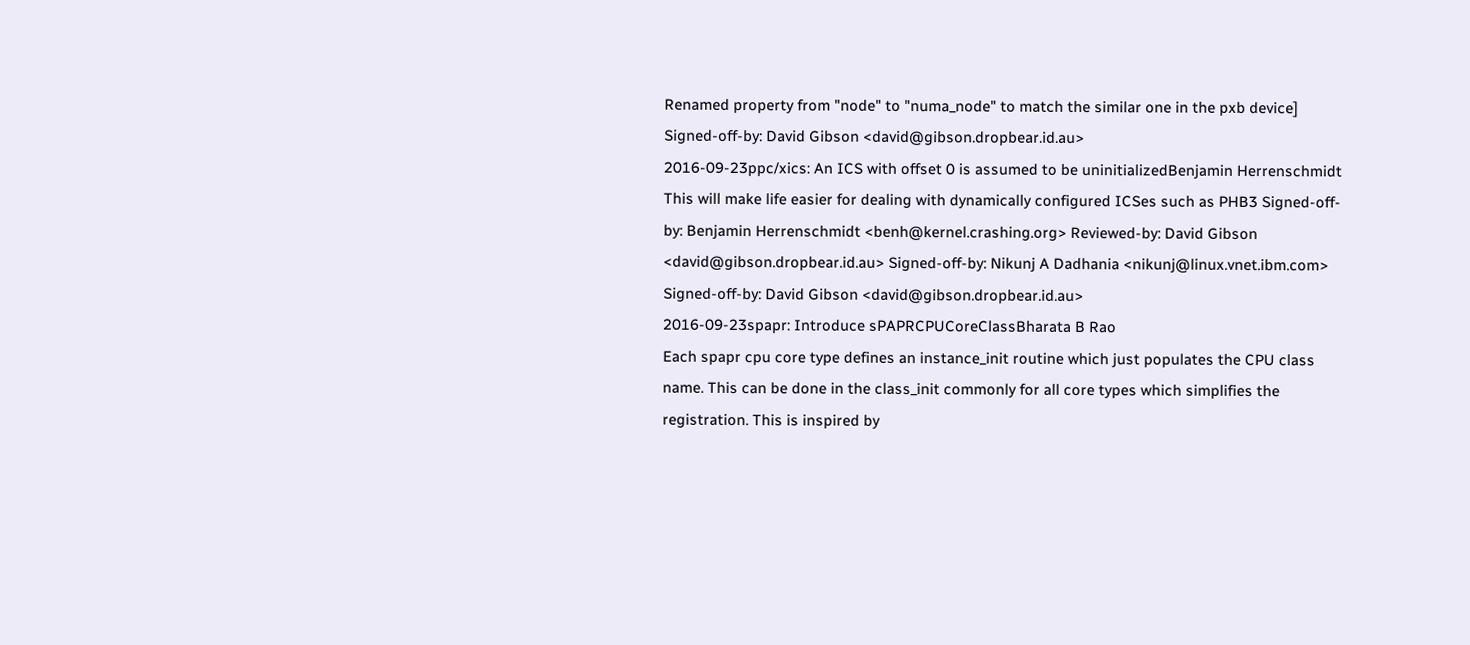Renamed property from "node" to "numa_node" to match the similar one in the pxb device] Signed-off-by: David Gibson <david@gibson.dropbear.id.au>
2016-09-23ppc/xics: An ICS with offset 0 is assumed to be uninitializedBenjamin Herrenschmidt
This will make life easier for dealing with dynamically configured ICSes such as PHB3 Signed-off-by: Benjamin Herrenschmidt <benh@kernel.crashing.org> Reviewed-by: David Gibson <david@gibson.dropbear.id.au> Signed-off-by: Nikunj A Dadhania <nikunj@linux.vnet.ibm.com> Signed-off-by: David Gibson <david@gibson.dropbear.id.au>
2016-09-23spapr: Introduce sPAPRCPUCoreClassBharata B Rao
Each spapr cpu core type defines an instance_init routine which just populates the CPU class name. This can be done in the class_init commonly for all core types which simplifies the registration. This is inspired by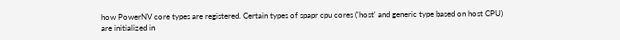how PowerNV core types are registered. Certain types of spapr cpu cores ('host' and generic type based on host CPU) are initialized in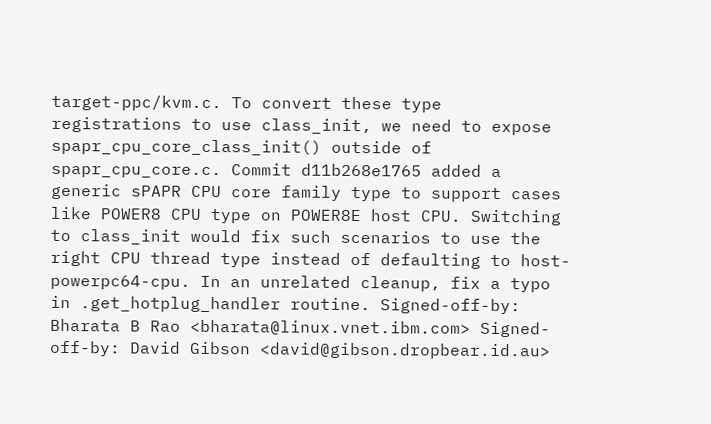target-ppc/kvm.c. To convert these type registrations to use class_init, we need to expose spapr_cpu_core_class_init() outside of spapr_cpu_core.c. Commit d11b268e1765 added a generic sPAPR CPU core family type to support cases like POWER8 CPU type on POWER8E host CPU. Switching to class_init would fix such scenarios to use the right CPU thread type instead of defaulting to host-powerpc64-cpu. In an unrelated cleanup, fix a typo in .get_hotplug_handler routine. Signed-off-by: Bharata B Rao <bharata@linux.vnet.ibm.com> Signed-off-by: David Gibson <david@gibson.dropbear.id.au>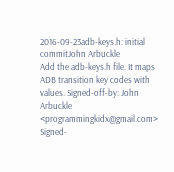2016-09-23adb-keys.h: initial commitJohn Arbuckle
Add the adb-keys.h file. It maps ADB transition key codes with values. Signed-off-by: John Arbuckle <programmingkidx@gmail.com> Signed-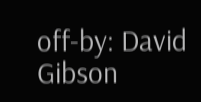off-by: David Gibson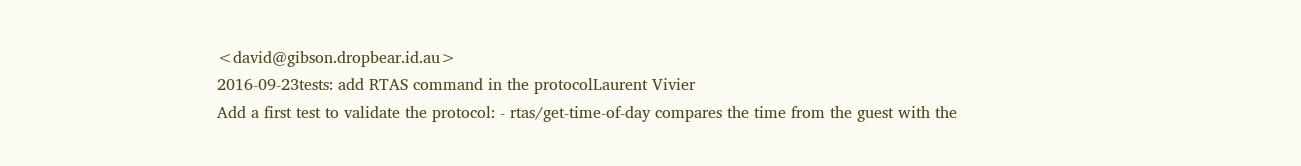<david@gibson.dropbear.id.au>
2016-09-23tests: add RTAS command in the protocolLaurent Vivier
Add a first test to validate the protocol: - rtas/get-time-of-day compares the time from the guest with the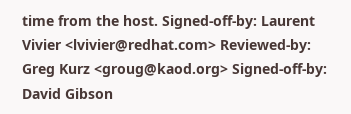time from the host. Signed-off-by: Laurent Vivier <lvivier@redhat.com> Reviewed-by: Greg Kurz <groug@kaod.org> Signed-off-by: David Gibson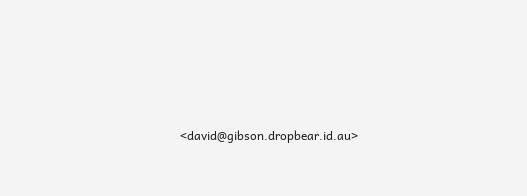<david@gibson.dropbear.id.au>